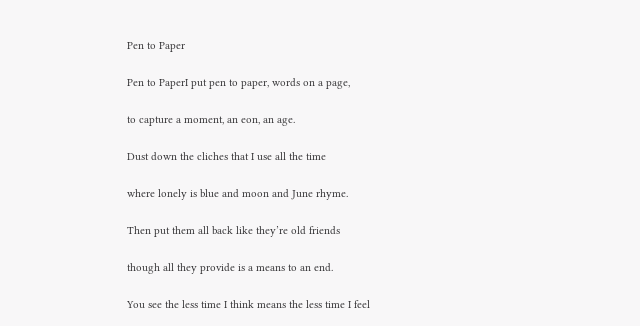Pen to Paper

Pen to PaperI put pen to paper, words on a page,

to capture a moment, an eon, an age.

Dust down the cliches that I use all the time

where lonely is blue and moon and June rhyme.

Then put them all back like they’re old friends

though all they provide is a means to an end.

You see the less time I think means the less time I feel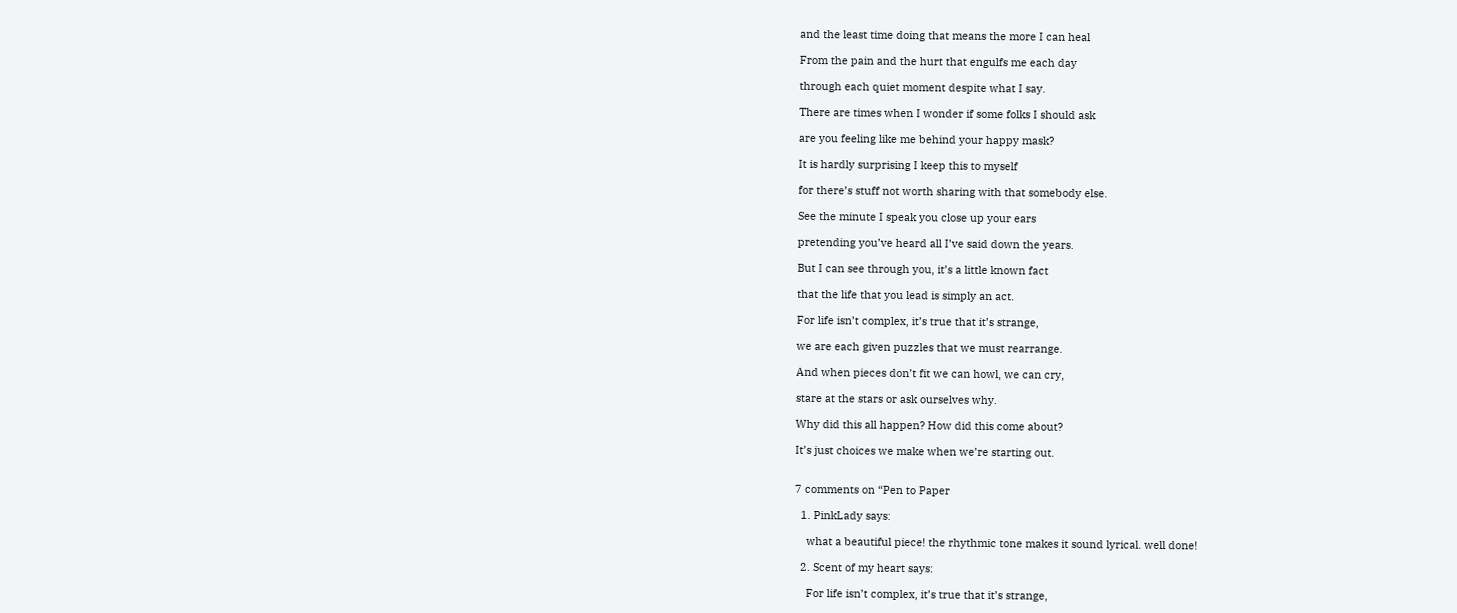and the least time doing that means the more I can heal

From the pain and the hurt that engulfs me each day

through each quiet moment despite what I say.

There are times when I wonder if some folks I should ask

are you feeling like me behind your happy mask?

It is hardly surprising I keep this to myself

for there’s stuff not worth sharing with that somebody else.

See the minute I speak you close up your ears

pretending you’ve heard all I’ve said down the years.

But I can see through you, it’s a little known fact

that the life that you lead is simply an act.

For life isn’t complex, it’s true that it’s strange,

we are each given puzzles that we must rearrange.

And when pieces don’t fit we can howl, we can cry,

stare at the stars or ask ourselves why.

Why did this all happen? How did this come about?

It’s just choices we make when we’re starting out.


7 comments on “Pen to Paper

  1. PinkLady says:

    what a beautiful piece! the rhythmic tone makes it sound lyrical. well done!

  2. Scent of my heart says:

    For life isn’t complex, it’s true that it’s strange,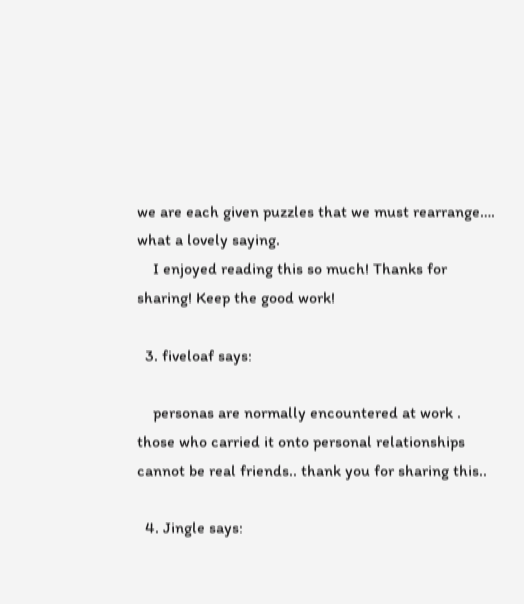we are each given puzzles that we must rearrange…. what a lovely saying.
    I enjoyed reading this so much! Thanks for sharing! Keep the good work!

  3. fiveloaf says:

    personas are normally encountered at work . those who carried it onto personal relationships cannot be real friends.. thank you for sharing this..

  4. Jingle says: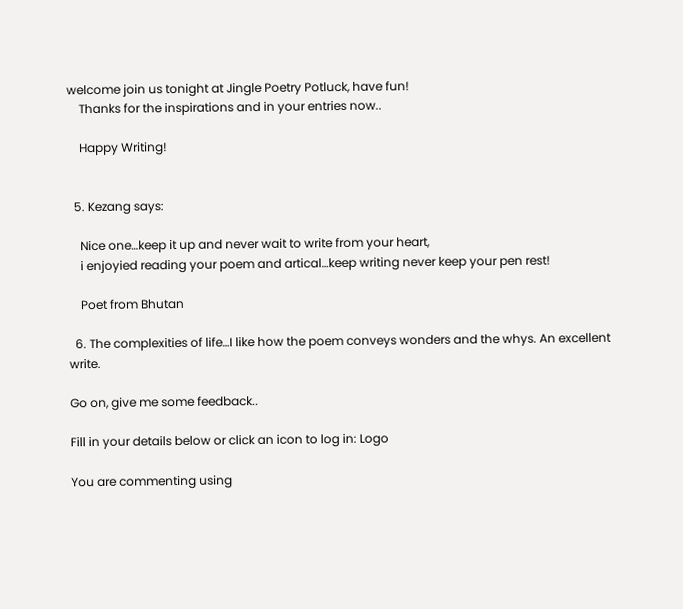welcome join us tonight at Jingle Poetry Potluck, have fun!
    Thanks for the inspirations and in your entries now..

    Happy Writing!


  5. Kezang says:

    Nice one…keep it up and never wait to write from your heart,
    i enjoyied reading your poem and artical…keep writing never keep your pen rest!

    Poet from Bhutan

  6. The complexities of life…I like how the poem conveys wonders and the whys. An excellent write.

Go on, give me some feedback..

Fill in your details below or click an icon to log in: Logo

You are commenting using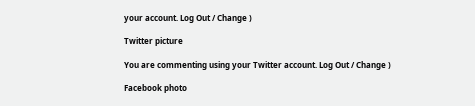your account. Log Out / Change )

Twitter picture

You are commenting using your Twitter account. Log Out / Change )

Facebook photo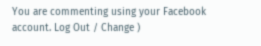You are commenting using your Facebook account. Log Out / Change )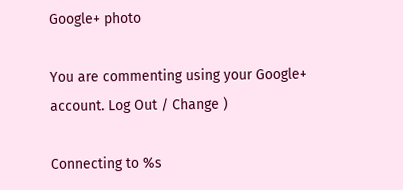Google+ photo

You are commenting using your Google+ account. Log Out / Change )

Connecting to %s